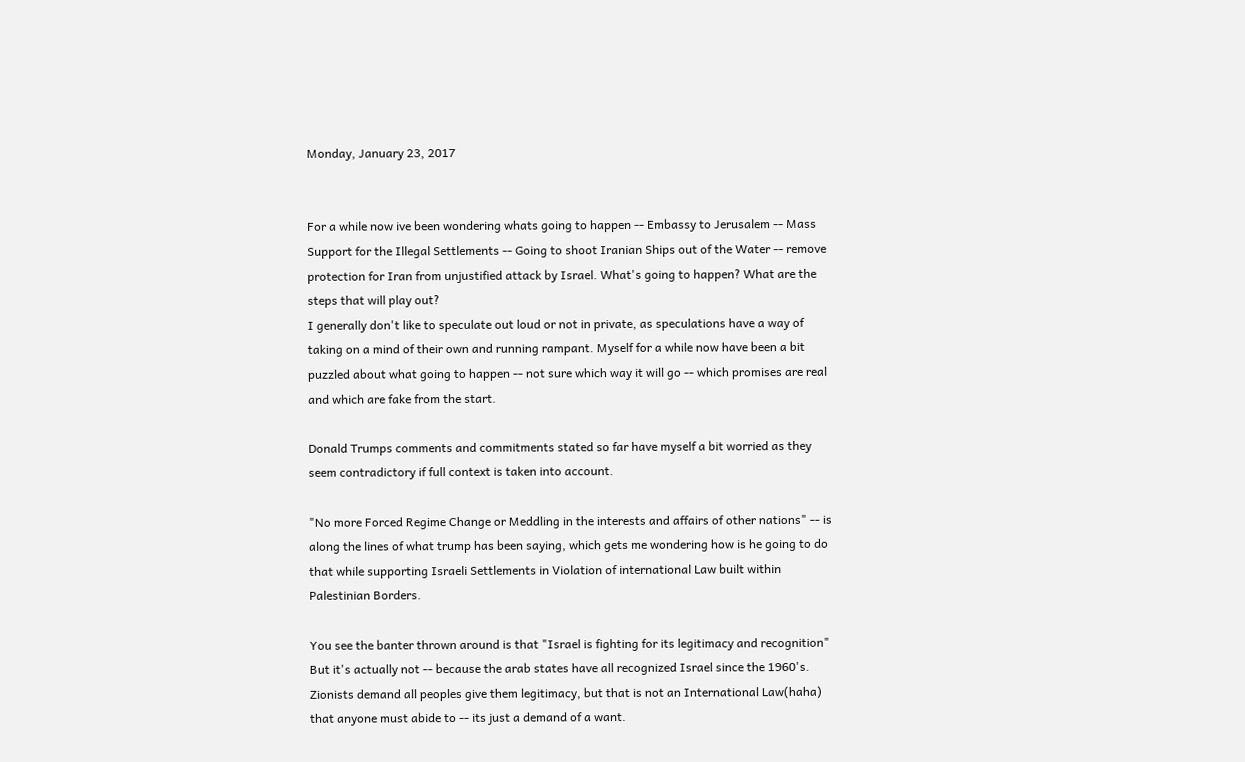Monday, January 23, 2017


For a while now ive been wondering whats going to happen -- Embassy to Jerusalem -- Mass Support for the Illegal Settlements -- Going to shoot Iranian Ships out of the Water -- remove protection for Iran from unjustified attack by Israel. What's going to happen? What are the steps that will play out?
I generally don't like to speculate out loud or not in private, as speculations have a way of taking on a mind of their own and running rampant. Myself for a while now have been a bit puzzled about what going to happen -- not sure which way it will go -- which promises are real and which are fake from the start.

Donald Trumps comments and commitments stated so far have myself a bit worried as they seem contradictory if full context is taken into account.

"No more Forced Regime Change or Meddling in the interests and affairs of other nations" -- is along the lines of what trump has been saying, which gets me wondering how is he going to do that while supporting Israeli Settlements in Violation of international Law built within Palestinian Borders.

You see the banter thrown around is that "Israel is fighting for its legitimacy and recognition" But it's actually not -- because the arab states have all recognized Israel since the 1960's. Zionists demand all peoples give them legitimacy, but that is not an International Law(haha) that anyone must abide to -- its just a demand of a want.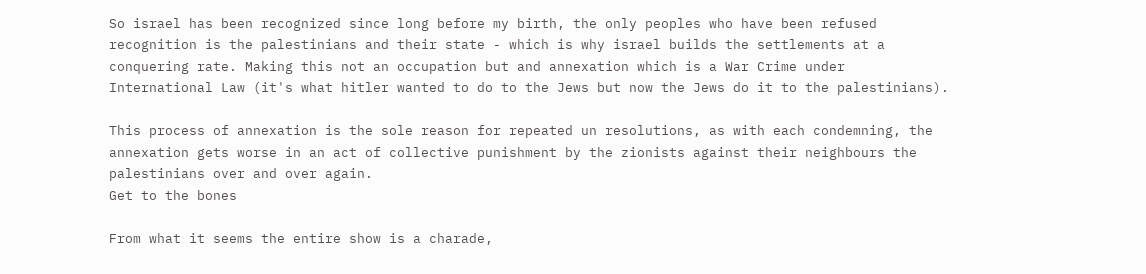So israel has been recognized since long before my birth, the only peoples who have been refused recognition is the palestinians and their state - which is why israel builds the settlements at a conquering rate. Making this not an occupation but and annexation which is a War Crime under International Law (it's what hitler wanted to do to the Jews but now the Jews do it to the palestinians).

This process of annexation is the sole reason for repeated un resolutions, as with each condemning, the annexation gets worse in an act of collective punishment by the zionists against their neighbours the palestinians over and over again.
Get to the bones

From what it seems the entire show is a charade,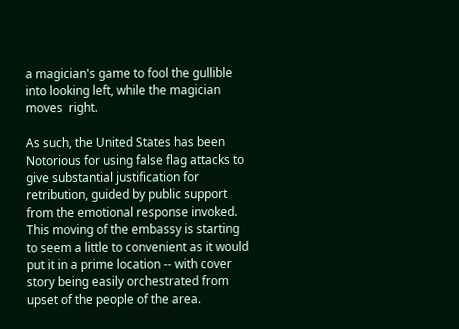a magician's game to fool the gullible into looking left, while the magician moves  right.

As such, the United States has been Notorious for using false flag attacks to give substantial justification for retribution, guided by public support from the emotional response invoked. This moving of the embassy is starting to seem a little to convenient as it would put it in a prime location -- with cover story being easily orchestrated from upset of the people of the area.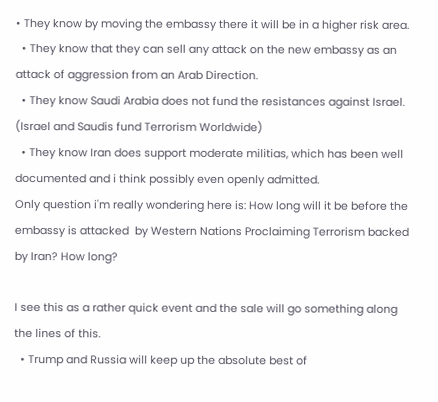• They know by moving the embassy there it will be in a higher risk area.
  • They know that they can sell any attack on the new embassy as an attack of aggression from an Arab Direction.
  • They know Saudi Arabia does not fund the resistances against Israel. (Israel and Saudis fund Terrorism Worldwide)
  • They know Iran does support moderate militias, which has been well documented and i think possibly even openly admitted.
Only question i'm really wondering here is: How long will it be before the embassy is attacked  by Western Nations Proclaiming Terrorism backed by Iran? How long?

I see this as a rather quick event and the sale will go something along the lines of this.
  • Trump and Russia will keep up the absolute best of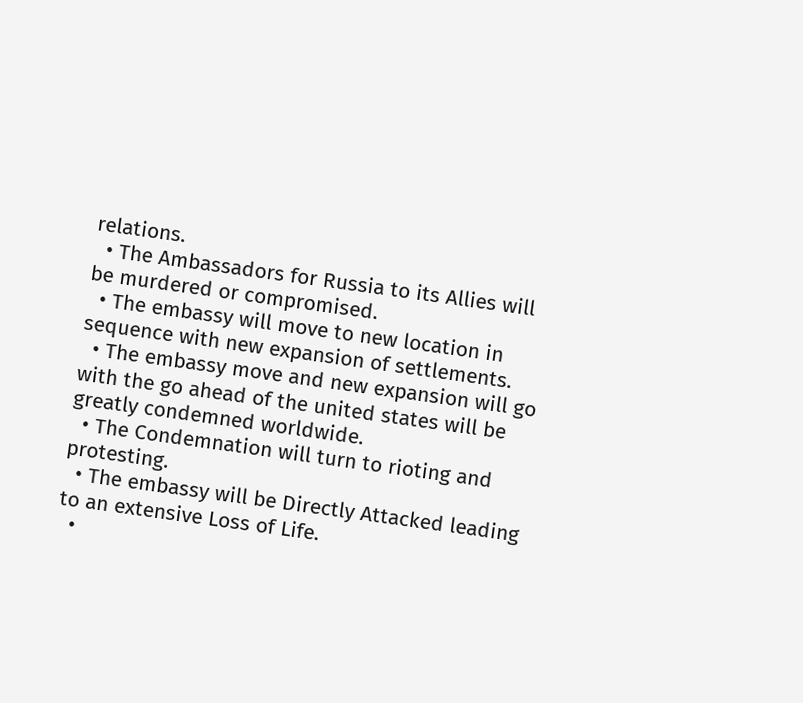relations.
  • The Ambassadors for Russia to its Allies will be murdered or compromised.
  • The embassy will move to new location in sequence with new expansion of settlements.
  • The embassy move and new expansion will go with the go ahead of the united states will be greatly condemned worldwide.
  • The Condemnation will turn to rioting and protesting.
  • The embassy will be Directly Attacked leading to an extensive Loss of Life.
  •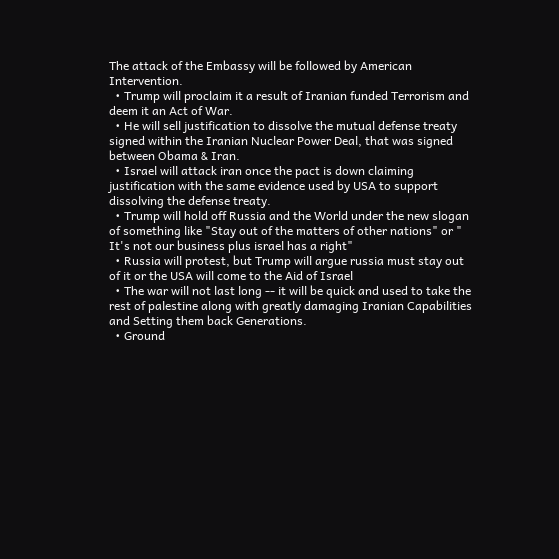The attack of the Embassy will be followed by American Intervention.
  • Trump will proclaim it a result of Iranian funded Terrorism and deem it an Act of War.
  • He will sell justification to dissolve the mutual defense treaty signed within the Iranian Nuclear Power Deal, that was signed between Obama & Iran.
  • Israel will attack iran once the pact is down claiming justification with the same evidence used by USA to support dissolving the defense treaty.
  • Trump will hold off Russia and the World under the new slogan of something like "Stay out of the matters of other nations" or " It's not our business plus israel has a right"
  • Russia will protest, but Trump will argue russia must stay out of it or the USA will come to the Aid of Israel
  • The war will not last long -- it will be quick and used to take the rest of palestine along with greatly damaging Iranian Capabilities and Setting them back Generations.
  • Ground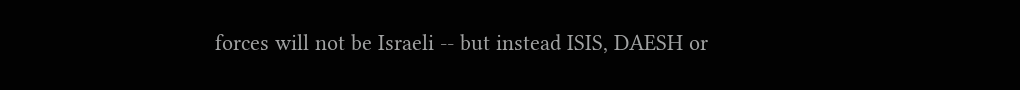forces will not be Israeli -- but instead ISIS, DAESH or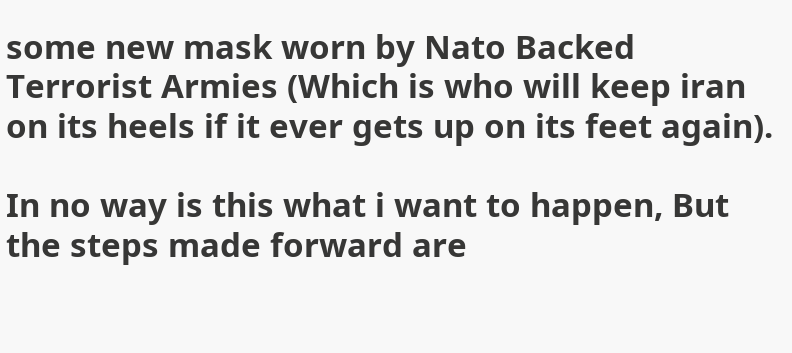some new mask worn by Nato Backed Terrorist Armies (Which is who will keep iran on its heels if it ever gets up on its feet again).

In no way is this what i want to happen, But the steps made forward are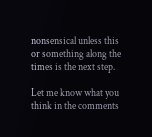nonsensical unless this or something along the times is the next step.

Let me know what you think in the comments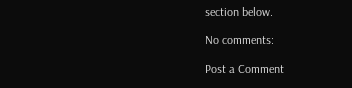section below.

No comments:

Post a Comment